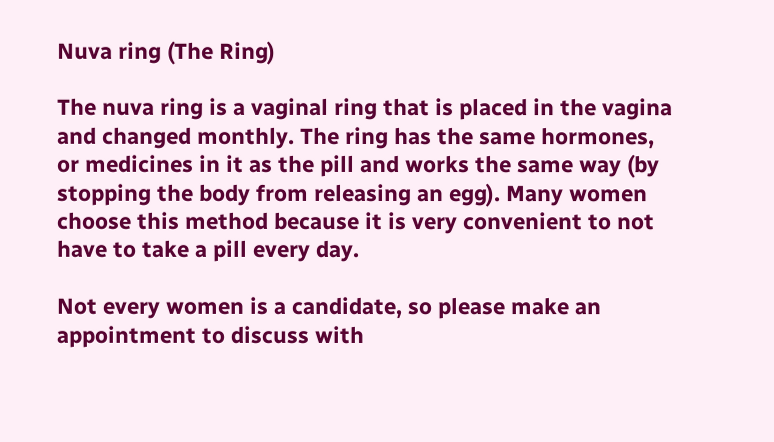Nuva ring (The Ring)

The nuva ring is a vaginal ring that is placed in the vagina and changed monthly. The ring has the same hormones, or medicines in it as the pill and works the same way (by stopping the body from releasing an egg). Many women choose this method because it is very convenient to not have to take a pill every day.

Not every women is a candidate, so please make an appointment to discuss with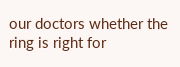our doctors whether the ring is right for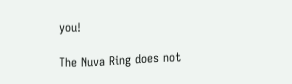you!

The Nuva Ring does not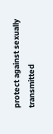protect against sexually transmitted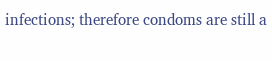infections; therefore condoms are still a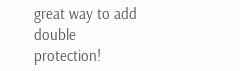great way to add double protection!